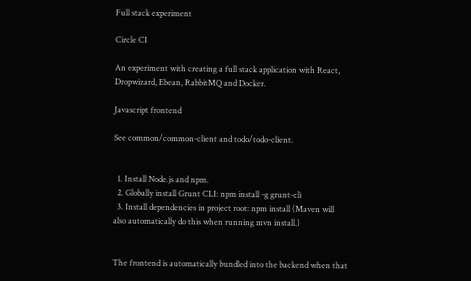Full stack experiment

Circle CI

An experiment with creating a full stack application with React, Dropwizard, Ebean, RabbitMQ and Docker.

Javascript frontend

See common/common-client and todo/todo-client.


  1. Install Node.js and npm.
  2. Globally install Grunt CLI: npm install -g grunt-cli
  3. Install dependencies in project root: npm install (Maven will also automatically do this when running mvn install.)


The frontend is automatically bundled into the backend when that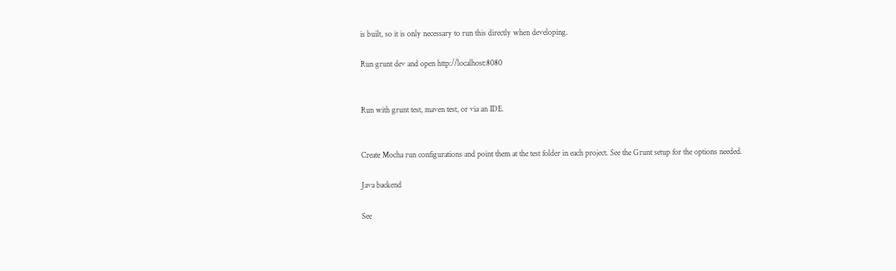is built, so it is only necessary to run this directly when developing.

Run grunt dev and open http://localhost:8080


Run with grunt test, maven test, or via an IDE.


Create Mocha run configurations and point them at the test folder in each project. See the Grunt setup for the options needed.

Java backend

See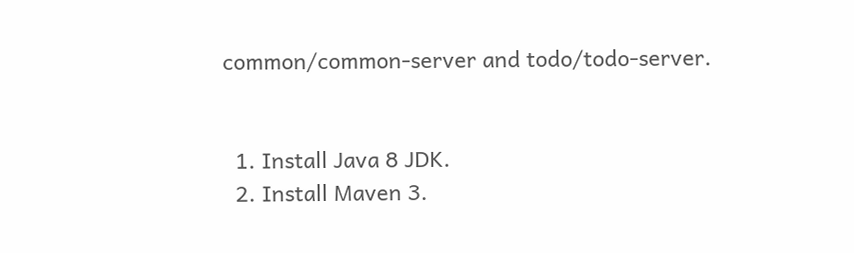common/common-server and todo/todo-server.


  1. Install Java 8 JDK.
  2. Install Maven 3.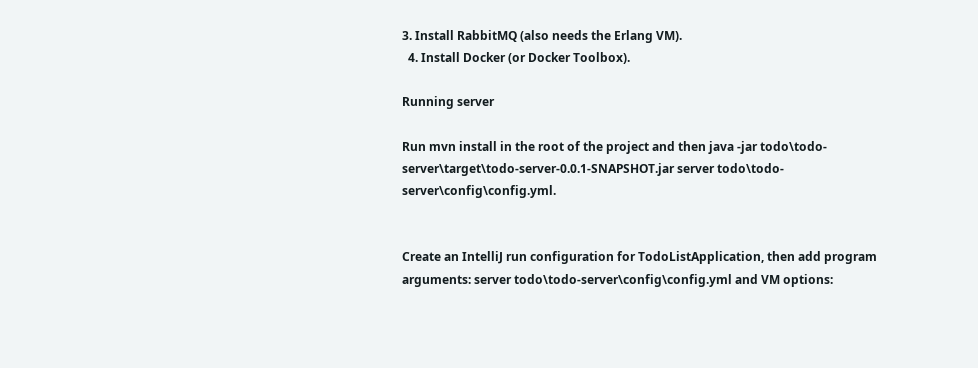3. Install RabbitMQ (also needs the Erlang VM).
  4. Install Docker (or Docker Toolbox).

Running server

Run mvn install in the root of the project and then java -jar todo\todo-server\target\todo-server-0.0.1-SNAPSHOT.jar server todo\todo-server\config\config.yml.


Create an IntelliJ run configuration for TodoListApplication, then add program arguments: server todo\todo-server\config\config.yml and VM options: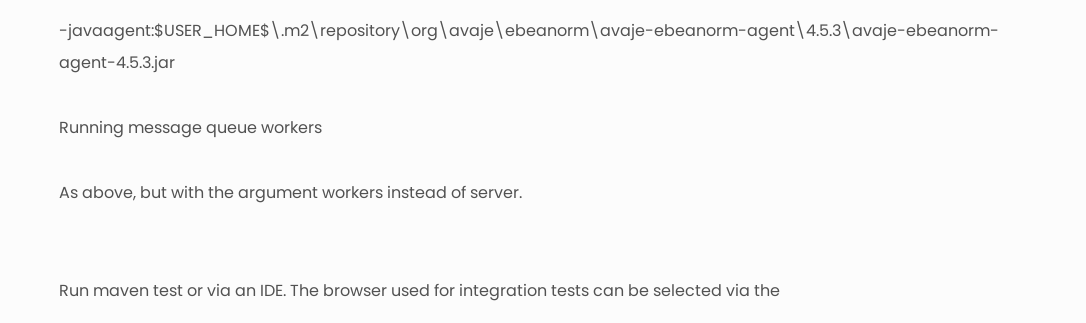-javaagent:$USER_HOME$\.m2\repository\org\avaje\ebeanorm\avaje-ebeanorm-agent\4.5.3\avaje-ebeanorm-agent-4.5.3.jar

Running message queue workers

As above, but with the argument workers instead of server.


Run maven test or via an IDE. The browser used for integration tests can be selected via the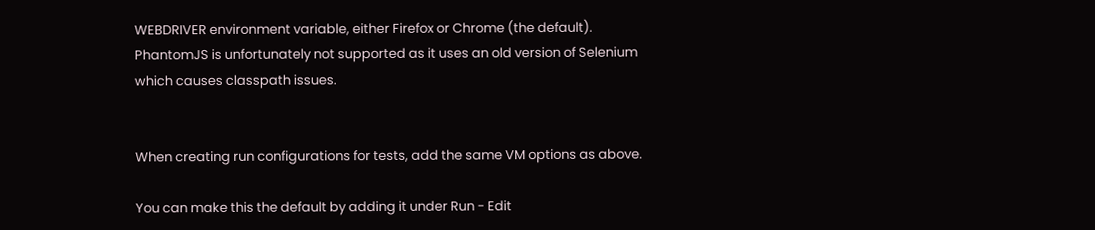WEBDRIVER environment variable, either Firefox or Chrome (the default). PhantomJS is unfortunately not supported as it uses an old version of Selenium which causes classpath issues.


When creating run configurations for tests, add the same VM options as above.

You can make this the default by adding it under Run - Edit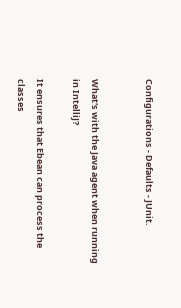Configurations - Defaults - JUnit.


What's with the Java agent when running in IntelliJ?

It ensures that Ebean can process the classes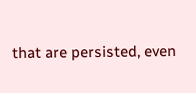that are persisted, even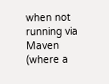when not running via Maven (where a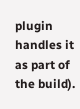plugin handles it as part of the build).